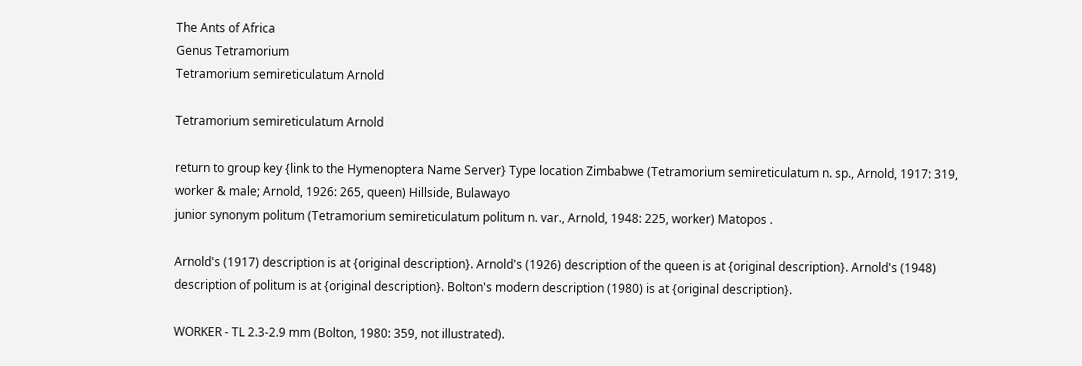The Ants of Africa
Genus Tetramorium
Tetramorium semireticulatum Arnold

Tetramorium semireticulatum Arnold

return to group key {link to the Hymenoptera Name Server} Type location Zimbabwe (Tetramorium semireticulatum n. sp., Arnold, 1917: 319, worker & male; Arnold, 1926: 265, queen) Hillside, Bulawayo
junior synonym politum (Tetramorium semireticulatum politum n. var., Arnold, 1948: 225, worker) Matopos .

Arnold's (1917) description is at {original description}. Arnold's (1926) description of the queen is at {original description}. Arnold's (1948) description of politum is at {original description}. Bolton's modern description (1980) is at {original description}.

WORKER - TL 2.3-2.9 mm (Bolton, 1980: 359, not illustrated).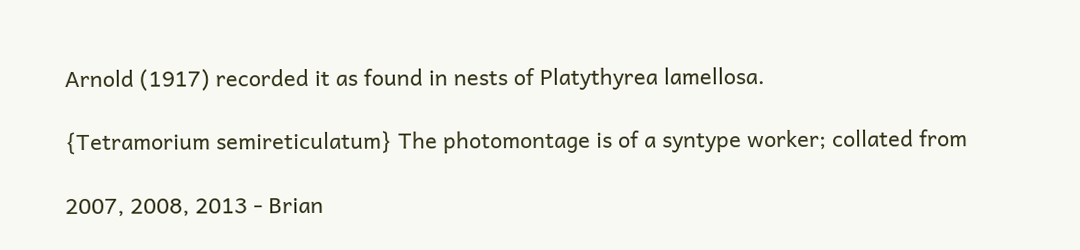Arnold (1917) recorded it as found in nests of Platythyrea lamellosa.

{Tetramorium semireticulatum} The photomontage is of a syntype worker; collated from

2007, 2008, 2013 - Brian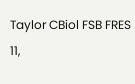Taylor CBiol FSB FRES
11,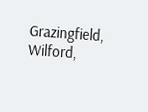Grazingfield, Wilford,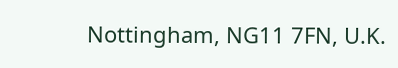Nottingham, NG11 7FN, U.K.